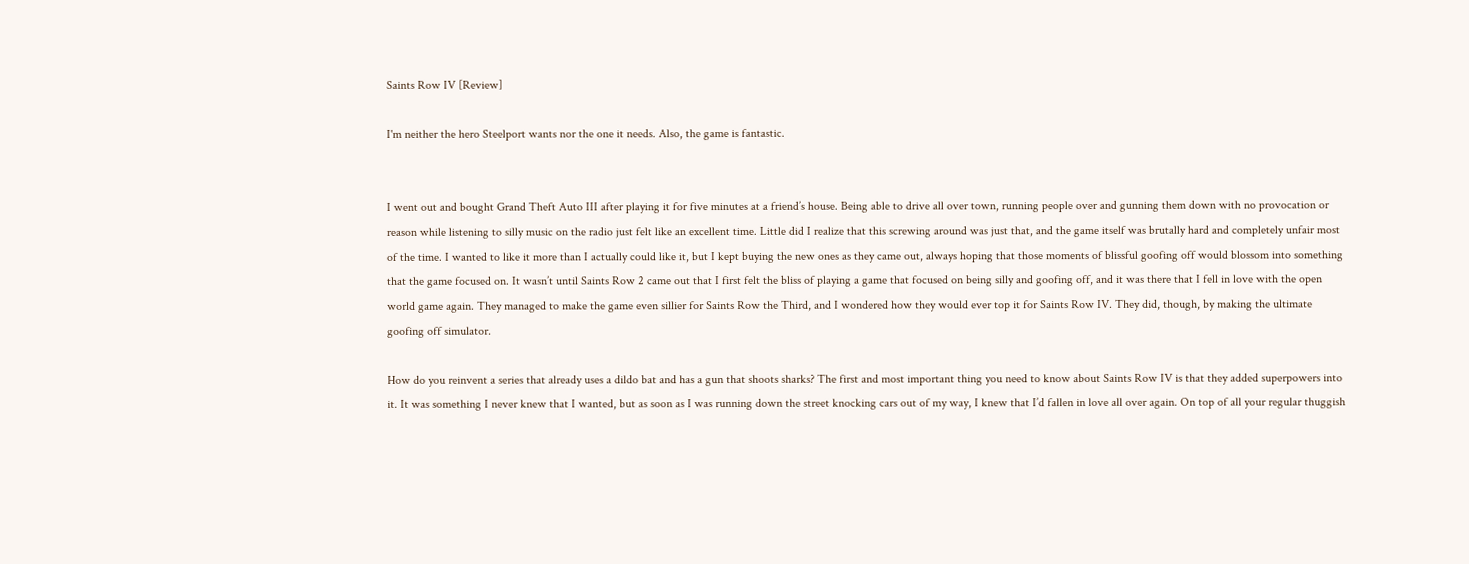Saints Row IV [Review]

I'm neither the hero Steelport wants nor the one it needs. Also, the game is fantastic.


I went out and bought Grand Theft Auto III after playing it for five minutes at a friend’s house. Being able to drive all over town, running people over and gunning them down with no provocation or reason while listening to silly music on the radio just felt like an excellent time. Little did I realize that this screwing around was just that, and the game itself was brutally hard and completely unfair most of the time. I wanted to like it more than I actually could like it, but I kept buying the new ones as they came out, always hoping that those moments of blissful goofing off would blossom into something that the game focused on. It wasn’t until Saints Row 2 came out that I first felt the bliss of playing a game that focused on being silly and goofing off, and it was there that I fell in love with the open world game again. They managed to make the game even sillier for Saints Row the Third, and I wondered how they would ever top it for Saints Row IV. They did, though, by making the ultimate goofing off simulator.

How do you reinvent a series that already uses a dildo bat and has a gun that shoots sharks? The first and most important thing you need to know about Saints Row IV is that they added superpowers into it. It was something I never knew that I wanted, but as soon as I was running down the street knocking cars out of my way, I knew that I’d fallen in love all over again. On top of all your regular thuggish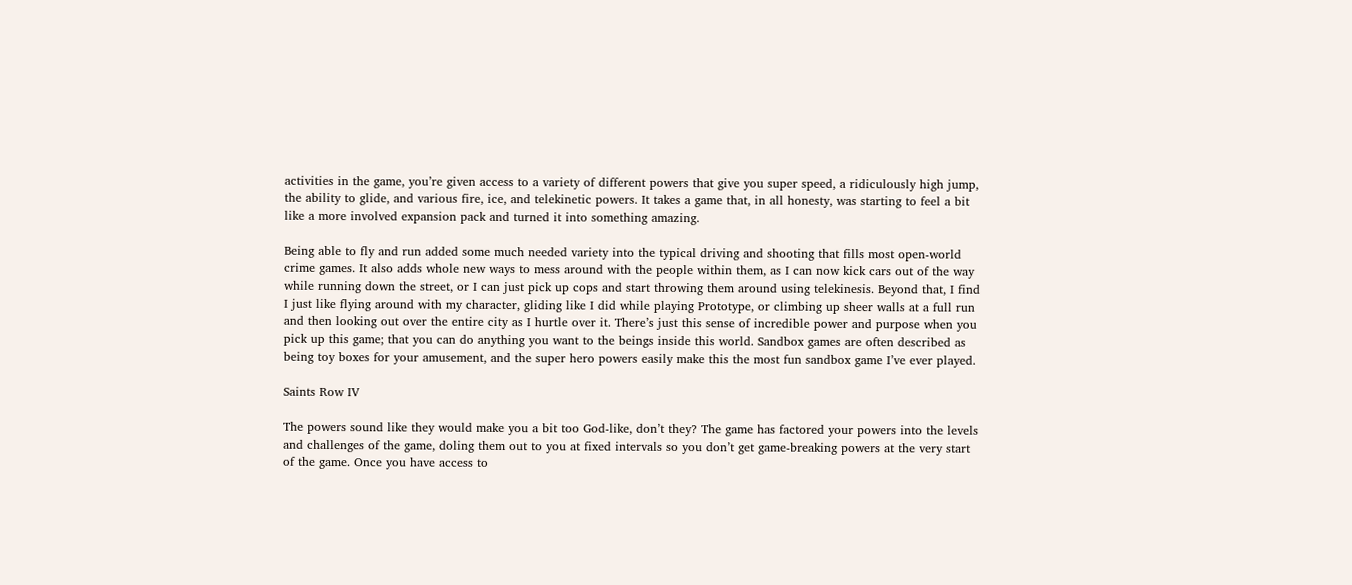activities in the game, you’re given access to a variety of different powers that give you super speed, a ridiculously high jump, the ability to glide, and various fire, ice, and telekinetic powers. It takes a game that, in all honesty, was starting to feel a bit like a more involved expansion pack and turned it into something amazing.

Being able to fly and run added some much needed variety into the typical driving and shooting that fills most open-world crime games. It also adds whole new ways to mess around with the people within them, as I can now kick cars out of the way while running down the street, or I can just pick up cops and start throwing them around using telekinesis. Beyond that, I find I just like flying around with my character, gliding like I did while playing Prototype, or climbing up sheer walls at a full run and then looking out over the entire city as I hurtle over it. There’s just this sense of incredible power and purpose when you pick up this game; that you can do anything you want to the beings inside this world. Sandbox games are often described as being toy boxes for your amusement, and the super hero powers easily make this the most fun sandbox game I’ve ever played.

Saints Row IV

The powers sound like they would make you a bit too God-like, don’t they? The game has factored your powers into the levels and challenges of the game, doling them out to you at fixed intervals so you don’t get game-breaking powers at the very start of the game. Once you have access to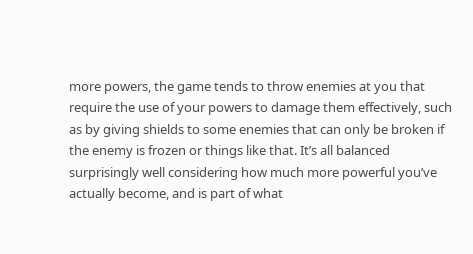more powers, the game tends to throw enemies at you that require the use of your powers to damage them effectively, such as by giving shields to some enemies that can only be broken if the enemy is frozen or things like that. It’s all balanced surprisingly well considering how much more powerful you’ve actually become, and is part of what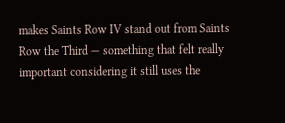makes Saints Row IV stand out from Saints Row the Third — something that felt really important considering it still uses the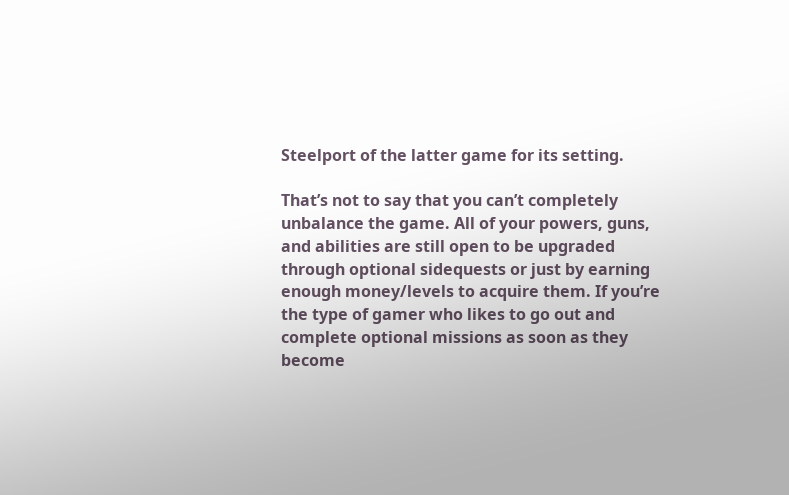Steelport of the latter game for its setting.

That’s not to say that you can’t completely unbalance the game. All of your powers, guns, and abilities are still open to be upgraded through optional sidequests or just by earning enough money/levels to acquire them. If you’re the type of gamer who likes to go out and complete optional missions as soon as they become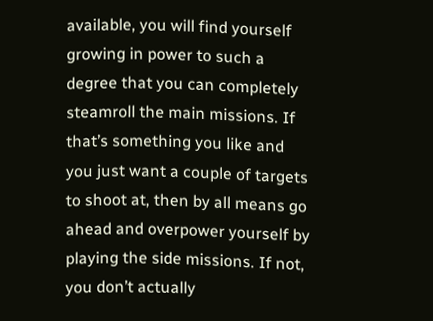available, you will find yourself growing in power to such a degree that you can completely steamroll the main missions. If that’s something you like and you just want a couple of targets to shoot at, then by all means go ahead and overpower yourself by playing the side missions. If not, you don’t actually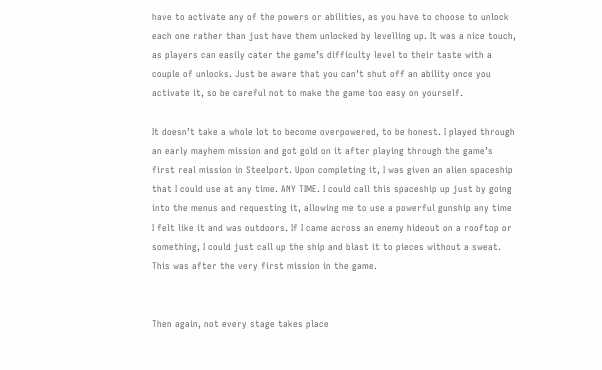have to activate any of the powers or abilities, as you have to choose to unlock each one rather than just have them unlocked by levelling up. It was a nice touch, as players can easily cater the game’s difficulty level to their taste with a couple of unlocks. Just be aware that you can’t shut off an ability once you activate it, so be careful not to make the game too easy on yourself.

It doesn’t take a whole lot to become overpowered, to be honest. I played through an early mayhem mission and got gold on it after playing through the game’s first real mission in Steelport. Upon completing it, I was given an alien spaceship that I could use at any time. ANY TIME. I could call this spaceship up just by going into the menus and requesting it, allowing me to use a powerful gunship any time I felt like it and was outdoors. If I came across an enemy hideout on a rooftop or something, I could just call up the ship and blast it to pieces without a sweat. This was after the very first mission in the game.


Then again, not every stage takes place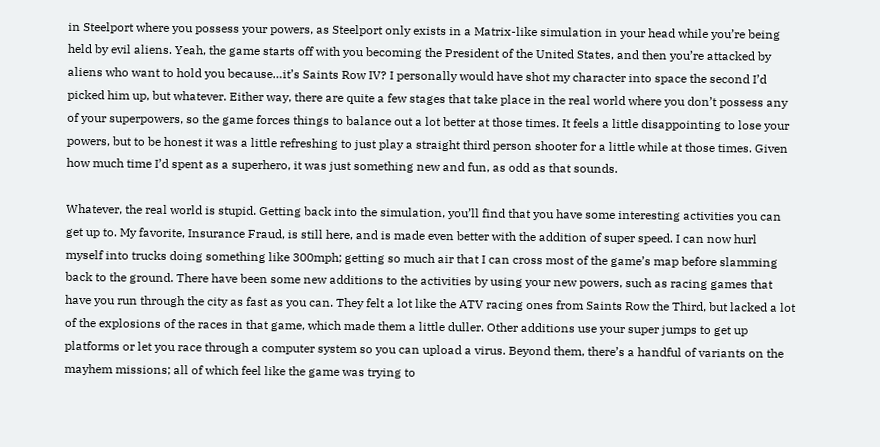in Steelport where you possess your powers, as Steelport only exists in a Matrix-like simulation in your head while you’re being held by evil aliens. Yeah, the game starts off with you becoming the President of the United States, and then you’re attacked by aliens who want to hold you because…it’s Saints Row IV? I personally would have shot my character into space the second I’d picked him up, but whatever. Either way, there are quite a few stages that take place in the real world where you don’t possess any of your superpowers, so the game forces things to balance out a lot better at those times. It feels a little disappointing to lose your powers, but to be honest it was a little refreshing to just play a straight third person shooter for a little while at those times. Given how much time I’d spent as a superhero, it was just something new and fun, as odd as that sounds.

Whatever, the real world is stupid. Getting back into the simulation, you’ll find that you have some interesting activities you can get up to. My favorite, Insurance Fraud, is still here, and is made even better with the addition of super speed. I can now hurl myself into trucks doing something like 300mph; getting so much air that I can cross most of the game’s map before slamming back to the ground. There have been some new additions to the activities by using your new powers, such as racing games that have you run through the city as fast as you can. They felt a lot like the ATV racing ones from Saints Row the Third, but lacked a lot of the explosions of the races in that game, which made them a little duller. Other additions use your super jumps to get up platforms or let you race through a computer system so you can upload a virus. Beyond them, there’s a handful of variants on the mayhem missions; all of which feel like the game was trying to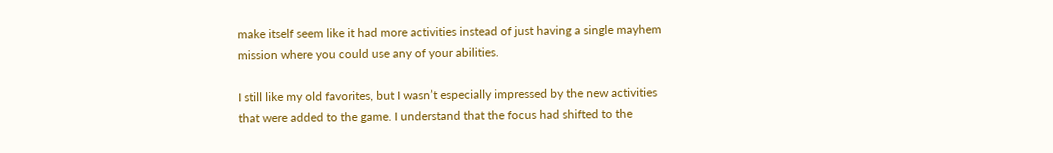make itself seem like it had more activities instead of just having a single mayhem mission where you could use any of your abilities.

I still like my old favorites, but I wasn’t especially impressed by the new activities that were added to the game. I understand that the focus had shifted to the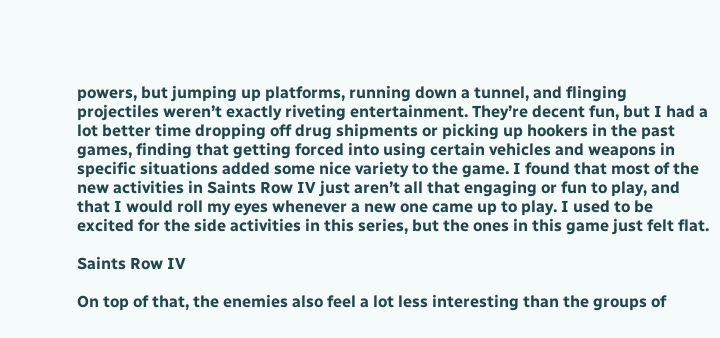powers, but jumping up platforms, running down a tunnel, and flinging projectiles weren’t exactly riveting entertainment. They’re decent fun, but I had a lot better time dropping off drug shipments or picking up hookers in the past games, finding that getting forced into using certain vehicles and weapons in specific situations added some nice variety to the game. I found that most of the new activities in Saints Row IV just aren’t all that engaging or fun to play, and that I would roll my eyes whenever a new one came up to play. I used to be excited for the side activities in this series, but the ones in this game just felt flat.

Saints Row IV

On top of that, the enemies also feel a lot less interesting than the groups of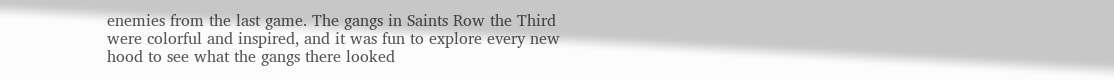enemies from the last game. The gangs in Saints Row the Third were colorful and inspired, and it was fun to explore every new hood to see what the gangs there looked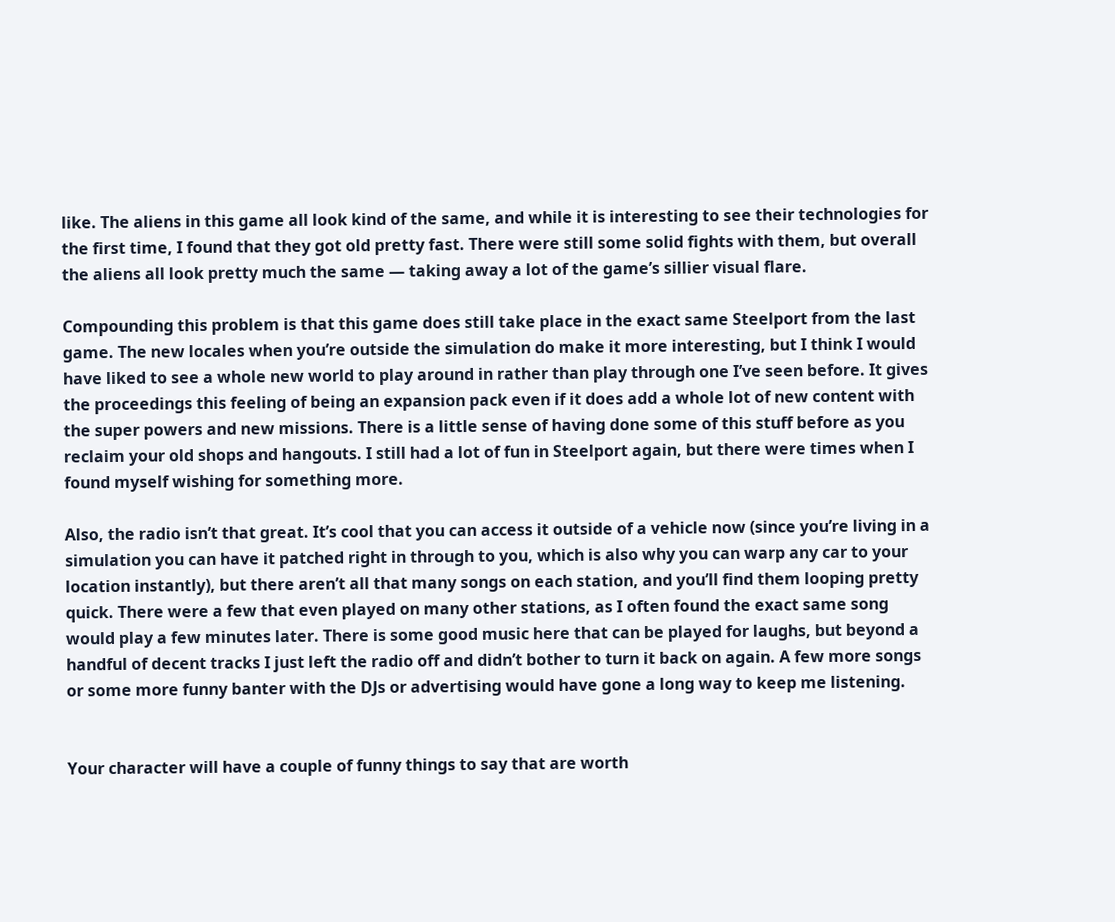like. The aliens in this game all look kind of the same, and while it is interesting to see their technologies for the first time, I found that they got old pretty fast. There were still some solid fights with them, but overall the aliens all look pretty much the same — taking away a lot of the game’s sillier visual flare.

Compounding this problem is that this game does still take place in the exact same Steelport from the last game. The new locales when you’re outside the simulation do make it more interesting, but I think I would have liked to see a whole new world to play around in rather than play through one I’ve seen before. It gives the proceedings this feeling of being an expansion pack even if it does add a whole lot of new content with the super powers and new missions. There is a little sense of having done some of this stuff before as you reclaim your old shops and hangouts. I still had a lot of fun in Steelport again, but there were times when I found myself wishing for something more.

Also, the radio isn’t that great. It’s cool that you can access it outside of a vehicle now (since you’re living in a simulation you can have it patched right in through to you, which is also why you can warp any car to your location instantly), but there aren’t all that many songs on each station, and you’ll find them looping pretty quick. There were a few that even played on many other stations, as I often found the exact same song would play a few minutes later. There is some good music here that can be played for laughs, but beyond a handful of decent tracks I just left the radio off and didn’t bother to turn it back on again. A few more songs or some more funny banter with the DJs or advertising would have gone a long way to keep me listening.


Your character will have a couple of funny things to say that are worth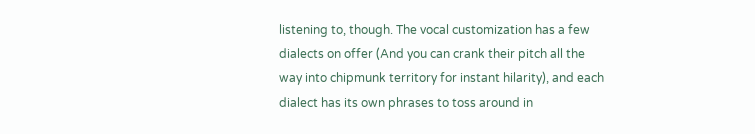listening to, though. The vocal customization has a few dialects on offer (And you can crank their pitch all the way into chipmunk territory for instant hilarity), and each dialect has its own phrases to toss around in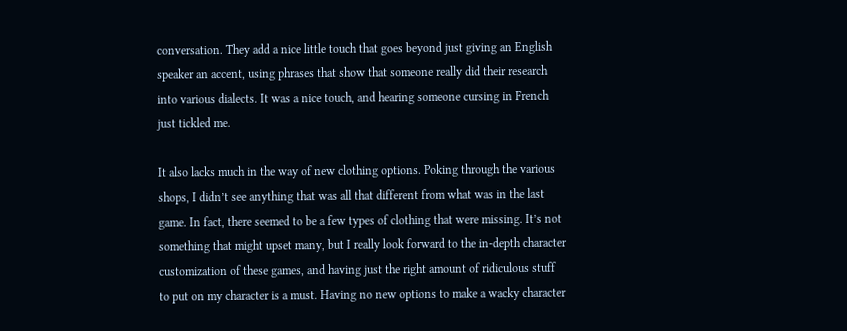conversation. They add a nice little touch that goes beyond just giving an English speaker an accent, using phrases that show that someone really did their research into various dialects. It was a nice touch, and hearing someone cursing in French just tickled me.

It also lacks much in the way of new clothing options. Poking through the various shops, I didn’t see anything that was all that different from what was in the last game. In fact, there seemed to be a few types of clothing that were missing. It’s not something that might upset many, but I really look forward to the in-depth character customization of these games, and having just the right amount of ridiculous stuff to put on my character is a must. Having no new options to make a wacky character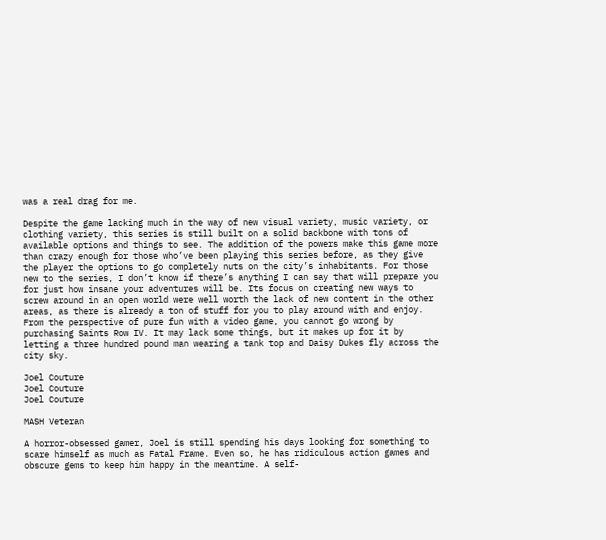was a real drag for me.

Despite the game lacking much in the way of new visual variety, music variety, or clothing variety, this series is still built on a solid backbone with tons of available options and things to see. The addition of the powers make this game more than crazy enough for those who’ve been playing this series before, as they give the player the options to go completely nuts on the city’s inhabitants. For those new to the series, I don’t know if there’s anything I can say that will prepare you for just how insane your adventures will be. Its focus on creating new ways to screw around in an open world were well worth the lack of new content in the other areas, as there is already a ton of stuff for you to play around with and enjoy. From the perspective of pure fun with a video game, you cannot go wrong by purchasing Saints Row IV. It may lack some things, but it makes up for it by letting a three hundred pound man wearing a tank top and Daisy Dukes fly across the city sky.

Joel Couture
Joel Couture
Joel Couture

MASH Veteran

A horror-obsessed gamer, Joel is still spending his days looking for something to scare himself as much as Fatal Frame. Even so, he has ridiculous action games and obscure gems to keep him happy in the meantime. A self-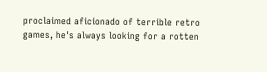proclaimed aficionado of terrible retro games, he's always looking for a rotten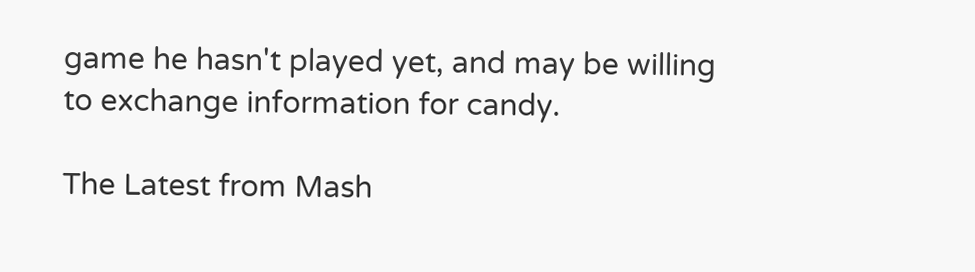game he hasn't played yet, and may be willing to exchange information for candy.

The Latest from Mash